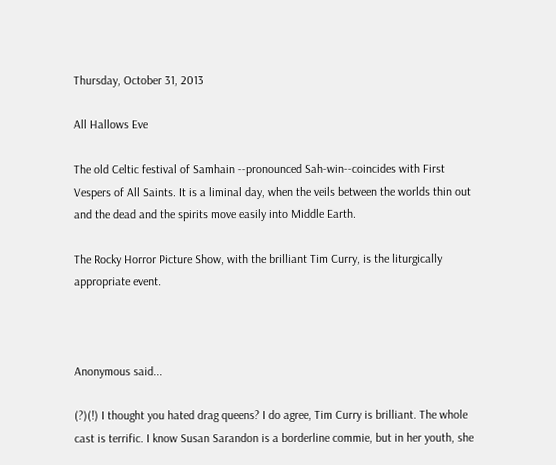Thursday, October 31, 2013

All Hallows Eve

The old Celtic festival of Samhain --pronounced Sah-win--coincides with First Vespers of All Saints. It is a liminal day, when the veils between the worlds thin out and the dead and the spirits move easily into Middle Earth.

The Rocky Horror Picture Show, with the brilliant Tim Curry, is the liturgically appropriate event.



Anonymous said...

(?)(!) I thought you hated drag queens? I do agree, Tim Curry is brilliant. The whole cast is terrific. I know Susan Sarandon is a borderline commie, but in her youth, she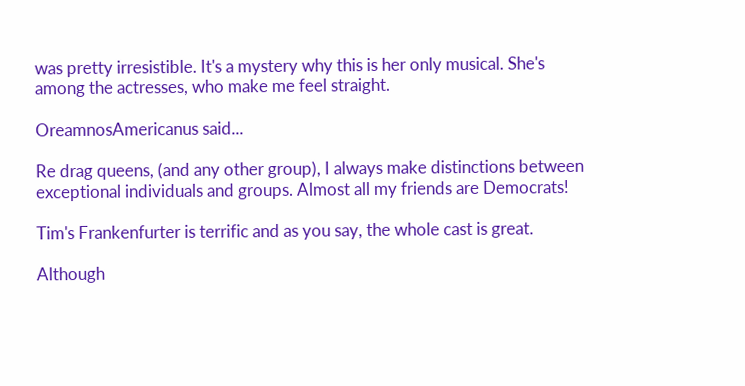was pretty irresistible. It's a mystery why this is her only musical. She's among the actresses, who make me feel straight.

OreamnosAmericanus said...

Re drag queens, (and any other group), I always make distinctions between exceptional individuals and groups. Almost all my friends are Democrats!

Tim's Frankenfurter is terrific and as you say, the whole cast is great.

Although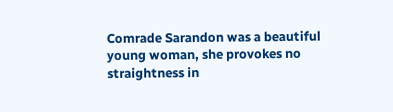Comrade Sarandon was a beautiful young woman, she provokes no straightness in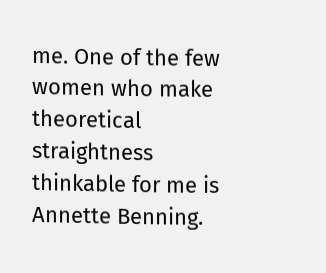me. One of the few women who make theoretical straightness thinkable for me is Annette Benning.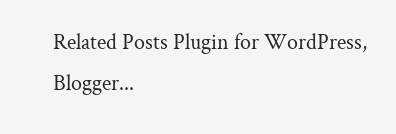Related Posts Plugin for WordPress, Blogger...